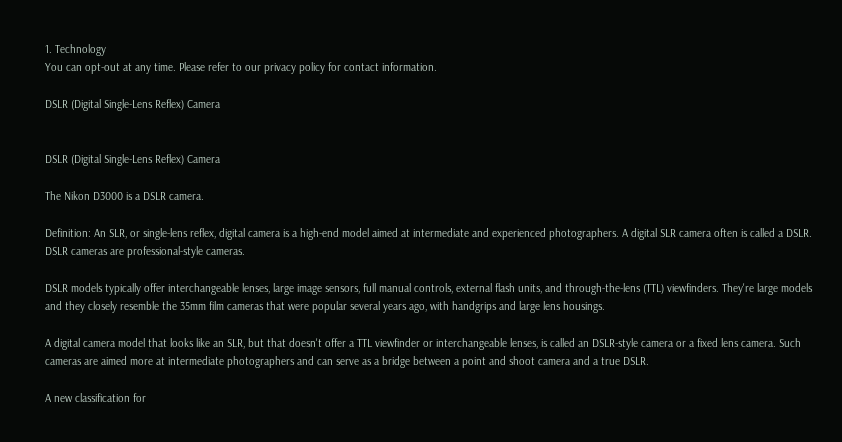1. Technology
You can opt-out at any time. Please refer to our privacy policy for contact information.

DSLR (Digital Single-Lens Reflex) Camera


DSLR (Digital Single-Lens Reflex) Camera

The Nikon D3000 is a DSLR camera.

Definition: An SLR, or single-lens reflex, digital camera is a high-end model aimed at intermediate and experienced photographers. A digital SLR camera often is called a DSLR. DSLR cameras are professional-style cameras.

DSLR models typically offer interchangeable lenses, large image sensors, full manual controls, external flash units, and through-the-lens (TTL) viewfinders. They're large models and they closely resemble the 35mm film cameras that were popular several years ago, with handgrips and large lens housings.

A digital camera model that looks like an SLR, but that doesn't offer a TTL viewfinder or interchangeable lenses, is called an DSLR-style camera or a fixed lens camera. Such cameras are aimed more at intermediate photographers and can serve as a bridge between a point and shoot camera and a true DSLR.

A new classification for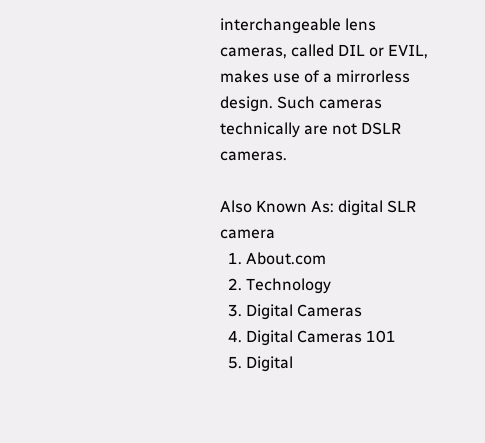interchangeable lens cameras, called DIL or EVIL, makes use of a mirrorless design. Such cameras technically are not DSLR cameras.

Also Known As: digital SLR camera
  1. About.com
  2. Technology
  3. Digital Cameras
  4. Digital Cameras 101
  5. Digital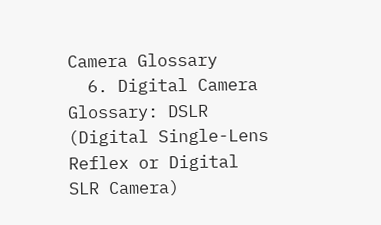Camera Glossary
  6. Digital Camera Glossary: DSLR (Digital Single-Lens Reflex or Digital SLR Camera)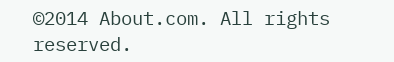©2014 About.com. All rights reserved.